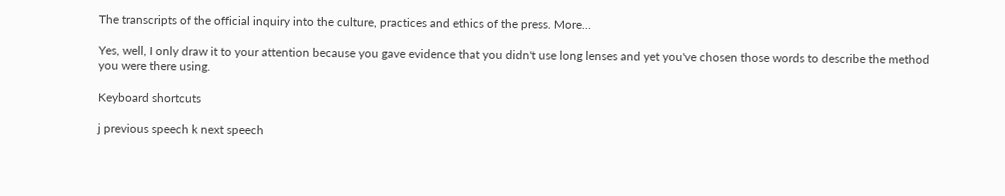The transcripts of the official inquiry into the culture, practices and ethics of the press. More…

Yes, well, I only draw it to your attention because you gave evidence that you didn't use long lenses and yet you've chosen those words to describe the method you were there using.

Keyboard shortcuts

j previous speech k next speech